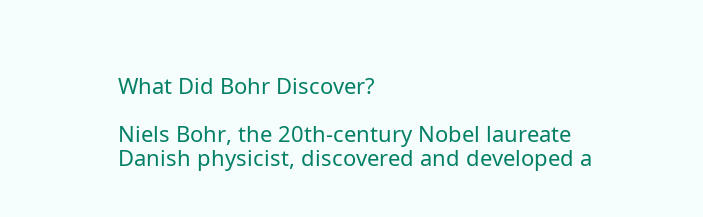What Did Bohr Discover?

Niels Bohr, the 20th-century Nobel laureate Danish physicist, discovered and developed a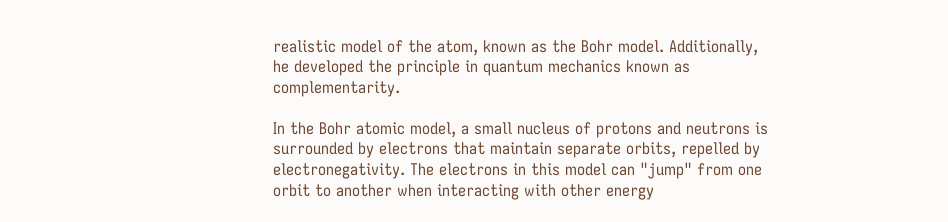realistic model of the atom, known as the Bohr model. Additionally, he developed the principle in quantum mechanics known as complementarity.

In the Bohr atomic model, a small nucleus of protons and neutrons is surrounded by electrons that maintain separate orbits, repelled by electronegativity. The electrons in this model can "jump" from one orbit to another when interacting with other energy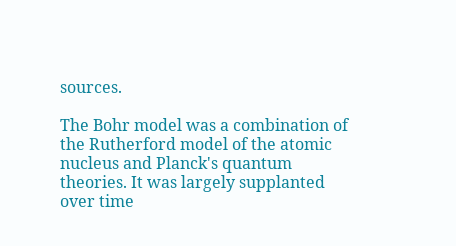sources.

The Bohr model was a combination of the Rutherford model of the atomic nucleus and Planck's quantum theories. It was largely supplanted over time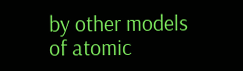by other models of atomic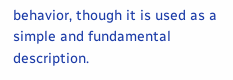behavior, though it is used as a simple and fundamental description.